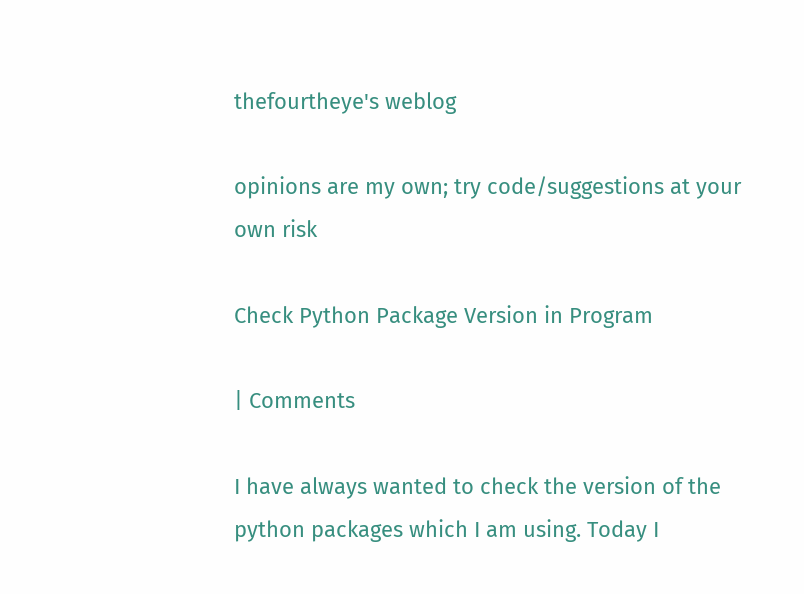thefourtheye's weblog

opinions are my own; try code/suggestions at your own risk

Check Python Package Version in Program

| Comments

I have always wanted to check the version of the python packages which I am using. Today I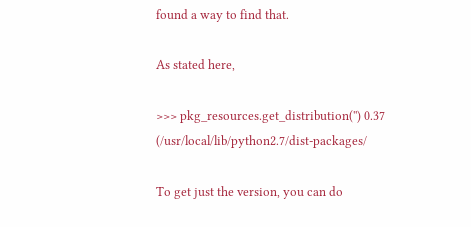found a way to find that.

As stated here,

>>> pkg_resources.get_distribution('') 0.37 (/usr/local/lib/python2.7/dist-packages/

To get just the version, you can do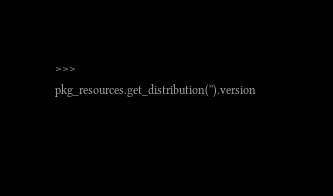>>> pkg_resources.get_distribution('').version